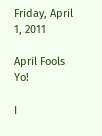Friday, April 1, 2011

April Fools Yo!

I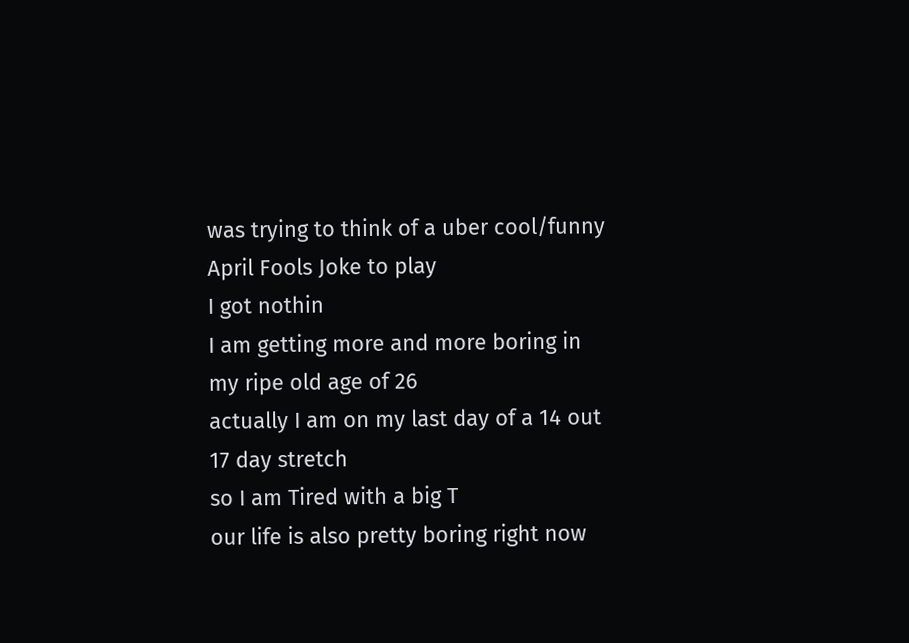was trying to think of a uber cool/funny
April Fools Joke to play
I got nothin
I am getting more and more boring in my ripe old age of 26
actually I am on my last day of a 14 out 17 day stretch
so I am Tired with a big T
our life is also pretty boring right now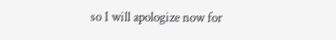so I will apologize now for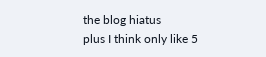the blog hiatus
plus I think only like 5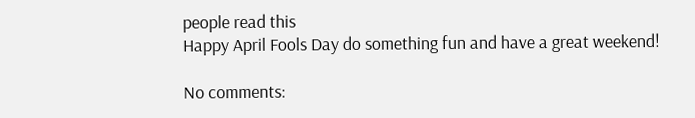people read this
Happy April Fools Day do something fun and have a great weekend!

No comments: